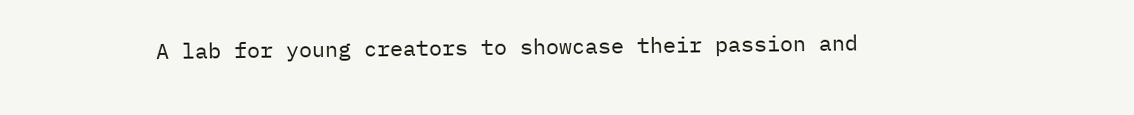A lab for young creators to showcase their passion and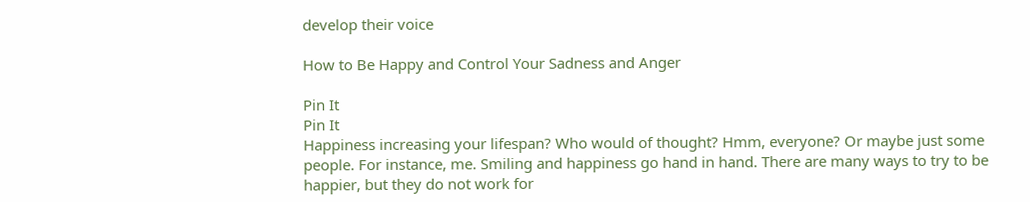develop their voice

How to Be Happy and Control Your Sadness and Anger

Pin It
Pin It
Happiness increasing your lifespan? Who would of thought? Hmm, everyone? Or maybe just some people. For instance, me. Smiling and happiness go hand in hand. There are many ways to try to be happier, but they do not work for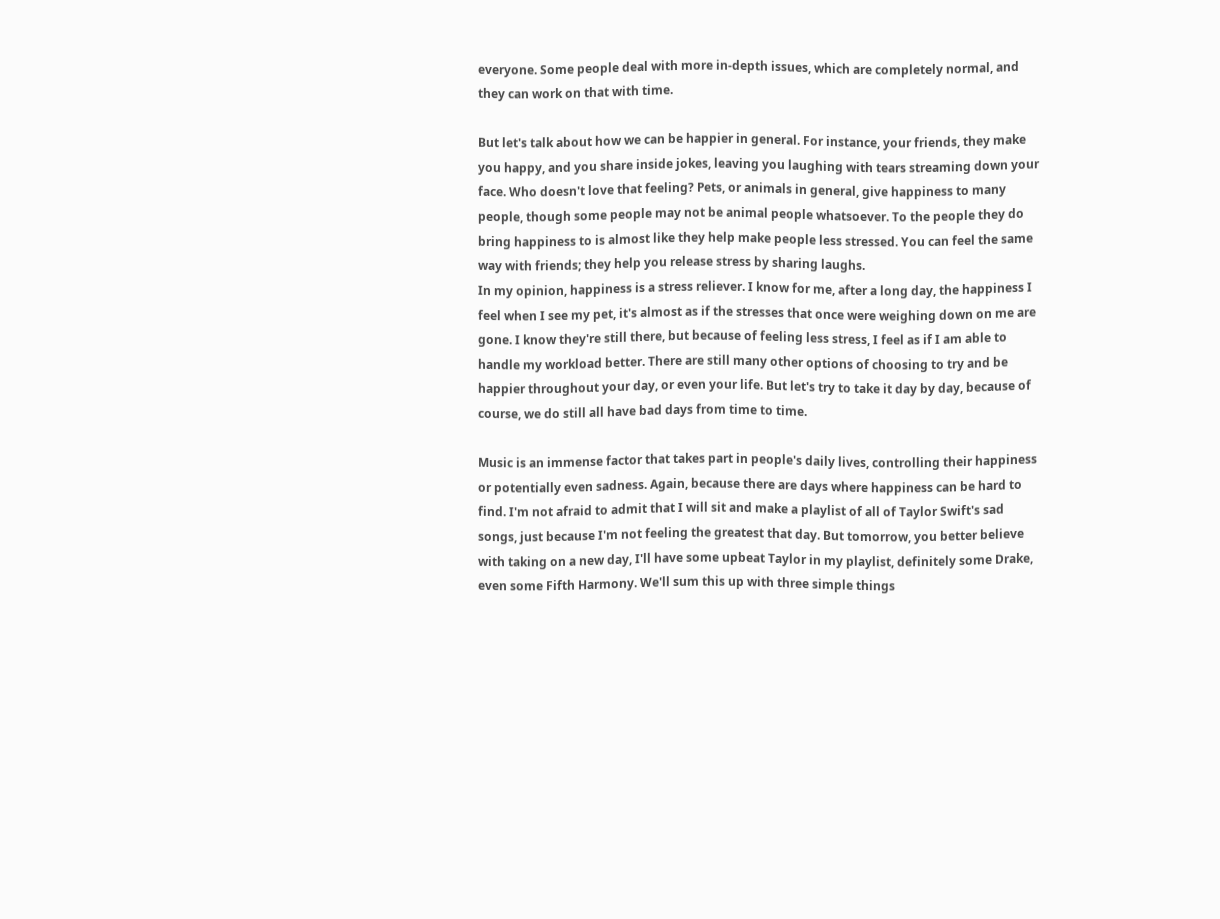everyone. Some people deal with more in-depth issues, which are completely normal, and they can work on that with time.

But let's talk about how we can be happier in general. For instance, your friends, they make you happy, and you share inside jokes, leaving you laughing with tears streaming down your face. Who doesn't love that feeling? Pets, or animals in general, give happiness to many people, though some people may not be animal people whatsoever. To the people they do bring happiness to is almost like they help make people less stressed. You can feel the same way with friends; they help you release stress by sharing laughs.
In my opinion, happiness is a stress reliever. I know for me, after a long day, the happiness I feel when I see my pet, it's almost as if the stresses that once were weighing down on me are gone. I know they're still there, but because of feeling less stress, I feel as if I am able to handle my workload better. There are still many other options of choosing to try and be happier throughout your day, or even your life. But let's try to take it day by day, because of course, we do still all have bad days from time to time.

Music is an immense factor that takes part in people's daily lives, controlling their happiness or potentially even sadness. Again, because there are days where happiness can be hard to find. I'm not afraid to admit that I will sit and make a playlist of all of Taylor Swift's sad songs, just because I'm not feeling the greatest that day. But tomorrow, you better believe with taking on a new day, I'll have some upbeat Taylor in my playlist, definitely some Drake, even some Fifth Harmony. We'll sum this up with three simple things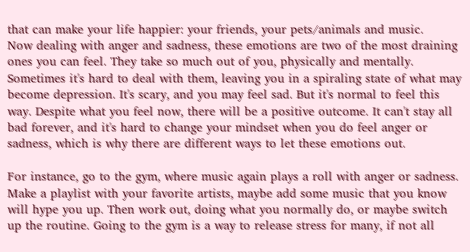that can make your life happier: your friends, your pets/animals and music.
Now dealing with anger and sadness, these emotions are two of the most draining ones you can feel. They take so much out of you, physically and mentally. Sometimes it's hard to deal with them, leaving you in a spiraling state of what may become depression. It's scary, and you may feel sad. But it's normal to feel this way. Despite what you feel now, there will be a positive outcome. It can't stay all bad forever, and it's hard to change your mindset when you do feel anger or sadness, which is why there are different ways to let these emotions out.

For instance, go to the gym, where music again plays a roll with anger or sadness. Make a playlist with your favorite artists, maybe add some music that you know will hype you up. Then work out, doing what you normally do, or maybe switch up the routine. Going to the gym is a way to release stress for many, if not all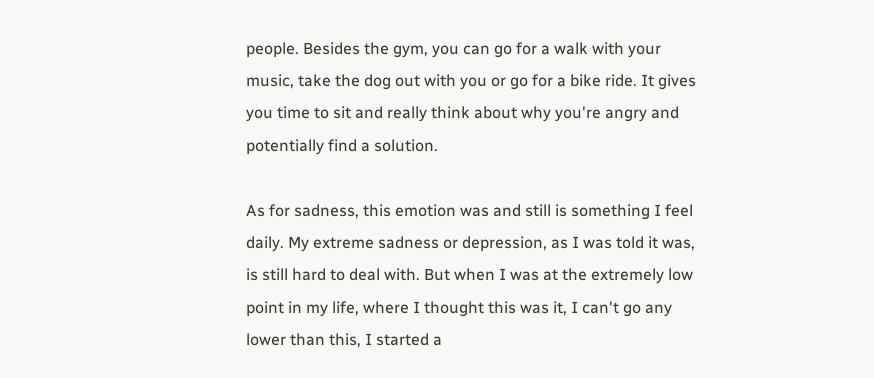people. Besides the gym, you can go for a walk with your music, take the dog out with you or go for a bike ride. It gives you time to sit and really think about why you're angry and potentially find a solution.

As for sadness, this emotion was and still is something I feel daily. My extreme sadness or depression, as I was told it was, is still hard to deal with. But when I was at the extremely low point in my life, where I thought this was it, I can't go any lower than this, I started a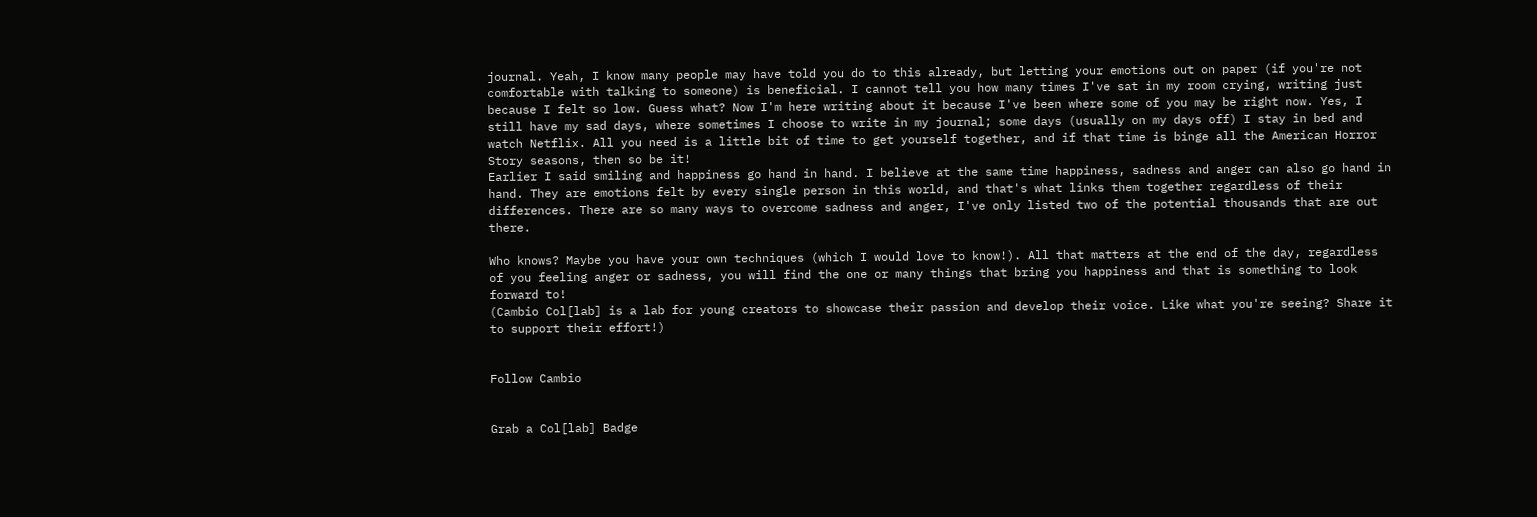journal. Yeah, I know many people may have told you do to this already, but letting your emotions out on paper (if you're not comfortable with talking to someone) is beneficial. I cannot tell you how many times I've sat in my room crying, writing just because I felt so low. Guess what? Now I'm here writing about it because I've been where some of you may be right now. Yes, I still have my sad days, where sometimes I choose to write in my journal; some days (usually on my days off) I stay in bed and watch Netflix. All you need is a little bit of time to get yourself together, and if that time is binge all the American Horror Story seasons, then so be it!
Earlier I said smiling and happiness go hand in hand. I believe at the same time happiness, sadness and anger can also go hand in hand. They are emotions felt by every single person in this world, and that's what links them together regardless of their differences. There are so many ways to overcome sadness and anger, I've only listed two of the potential thousands that are out there.

Who knows? Maybe you have your own techniques (which I would love to know!). All that matters at the end of the day, regardless of you feeling anger or sadness, you will find the one or many things that bring you happiness and that is something to look forward to!
(Cambio Col[lab] is a lab for young creators to showcase their passion and develop their voice. Like what you're seeing? Share it to support their effort!)


Follow Cambio


Grab a Col[lab] Badge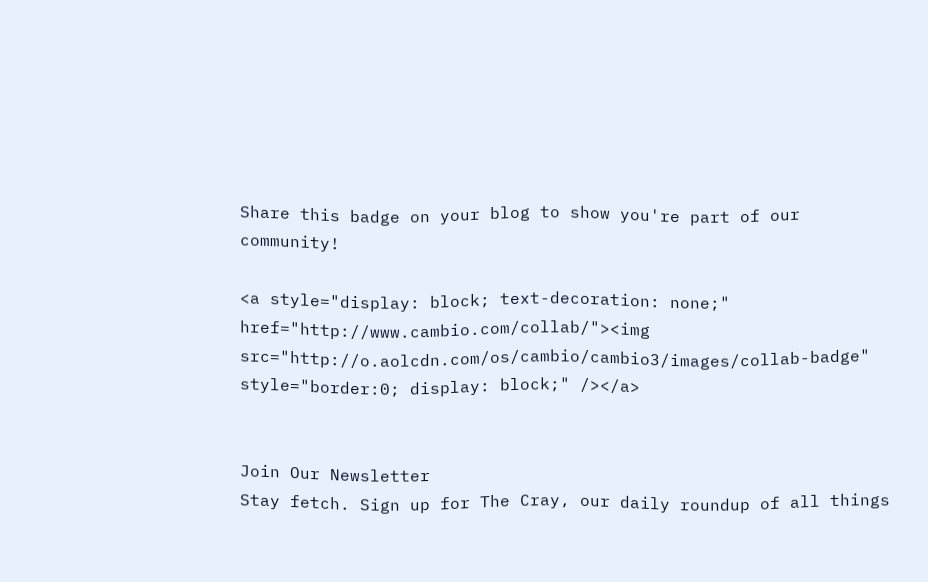Share this badge on your blog to show you're part of our community!

<a style="display: block; text-decoration: none;" href="http://www.cambio.com/collab/"><img src="http://o.aolcdn.com/os/cambio/cambio3/images/collab-badge" style="border:0; display: block;" /></a>


Join Our Newsletter
Stay fetch. Sign up for The Cray, our daily roundup of all things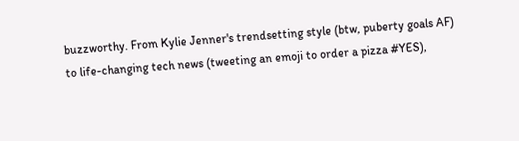buzzworthy. From Kylie Jenner's trendsetting style (btw, puberty goals AF) to life-changing tech news (tweeting an emoji to order a pizza #YES),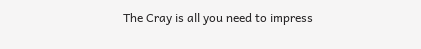The Cray is all you need to impress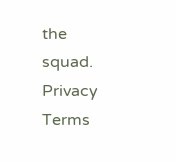the squad.
Privacy Terms